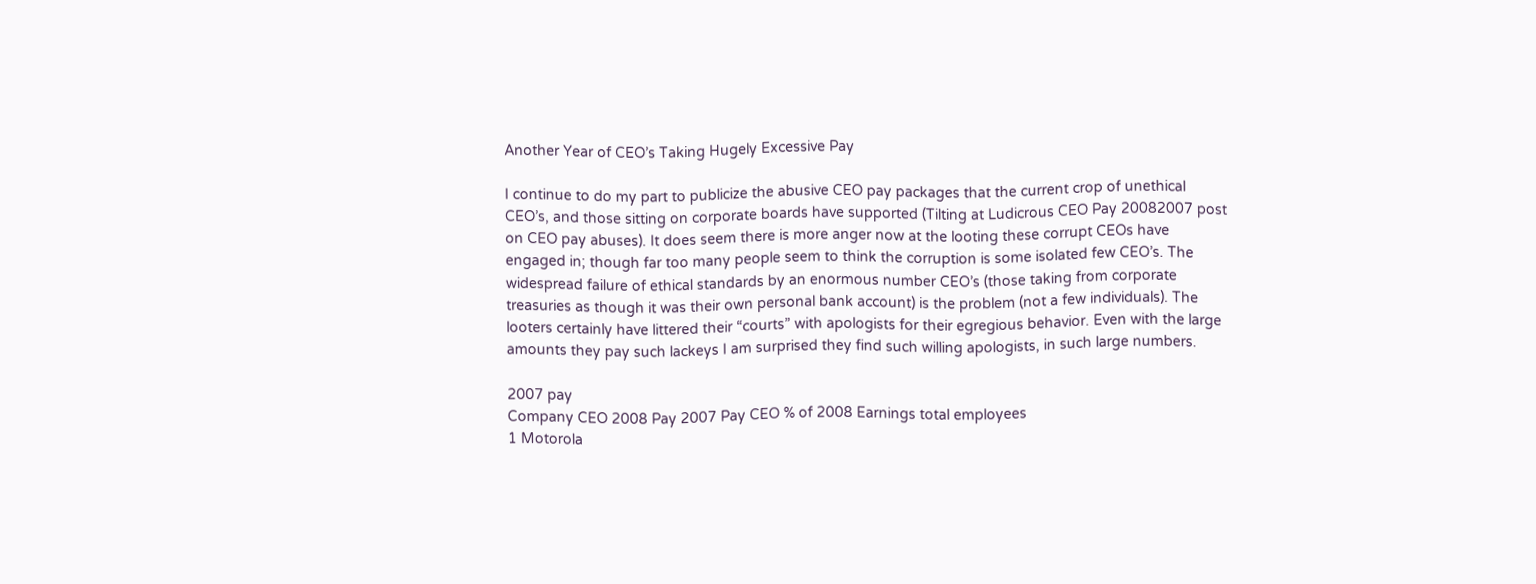Another Year of CEO’s Taking Hugely Excessive Pay

I continue to do my part to publicize the abusive CEO pay packages that the current crop of unethical CEO’s, and those sitting on corporate boards have supported (Tilting at Ludicrous CEO Pay 20082007 post on CEO pay abuses). It does seem there is more anger now at the looting these corrupt CEOs have engaged in; though far too many people seem to think the corruption is some isolated few CEO’s. The widespread failure of ethical standards by an enormous number CEO’s (those taking from corporate treasuries as though it was their own personal bank account) is the problem (not a few individuals). The looters certainly have littered their “courts” with apologists for their egregious behavior. Even with the large amounts they pay such lackeys I am surprised they find such willing apologists, in such large numbers.

2007 pay
Company CEO 2008 Pay 2007 Pay CEO % of 2008 Earnings total employees
1 Motorola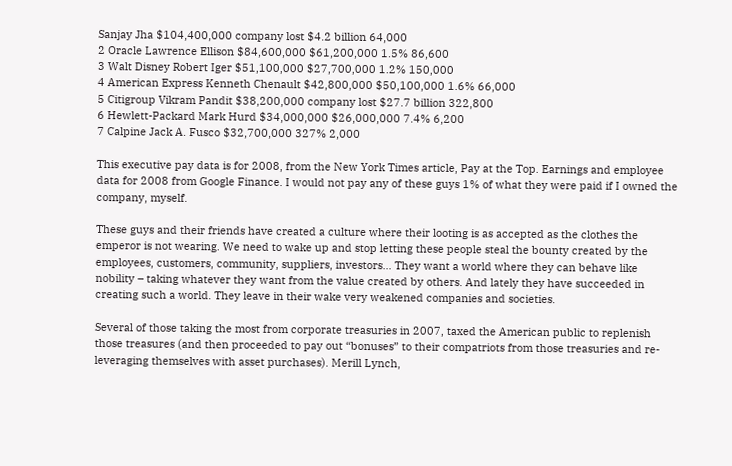Sanjay Jha $104,400,000 company lost $4.2 billion 64,000
2 Oracle Lawrence Ellison $84,600,000 $61,200,000 1.5% 86,600
3 Walt Disney Robert Iger $51,100,000 $27,700,000 1.2% 150,000
4 American Express Kenneth Chenault $42,800,000 $50,100,000 1.6% 66,000
5 Citigroup Vikram Pandit $38,200,000 company lost $27.7 billion 322,800
6 Hewlett-Packard Mark Hurd $34,000,000 $26,000,000 7.4% 6,200
7 Calpine Jack A. Fusco $32,700,000 327% 2,000

This executive pay data is for 2008, from the New York Times article, Pay at the Top. Earnings and employee data for 2008 from Google Finance. I would not pay any of these guys 1% of what they were paid if I owned the company, myself.

These guys and their friends have created a culture where their looting is as accepted as the clothes the emperor is not wearing. We need to wake up and stop letting these people steal the bounty created by the employees, customers, community, suppliers, investors… They want a world where they can behave like nobility – taking whatever they want from the value created by others. And lately they have succeeded in creating such a world. They leave in their wake very weakened companies and societies.

Several of those taking the most from corporate treasuries in 2007, taxed the American public to replenish those treasures (and then proceeded to pay out “bonuses” to their compatriots from those treasuries and re-leveraging themselves with asset purchases). Merill Lynch,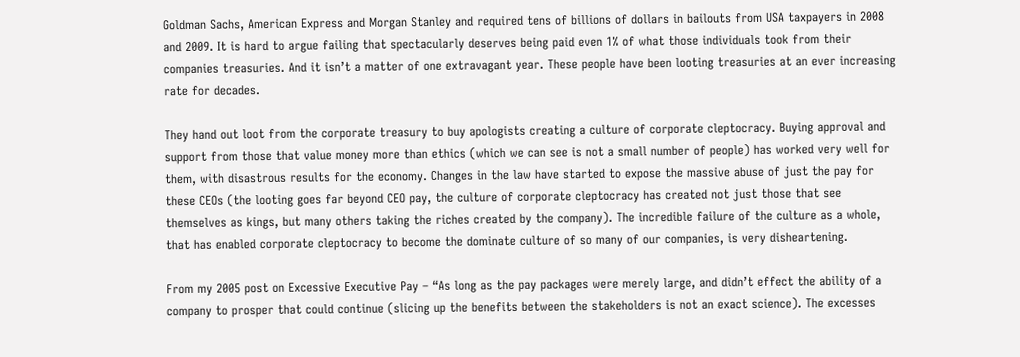Goldman Sachs, American Express and Morgan Stanley and required tens of billions of dollars in bailouts from USA taxpayers in 2008 and 2009. It is hard to argue failing that spectacularly deserves being paid even 1% of what those individuals took from their companies treasuries. And it isn’t a matter of one extravagant year. These people have been looting treasuries at an ever increasing rate for decades.

They hand out loot from the corporate treasury to buy apologists creating a culture of corporate cleptocracy. Buying approval and support from those that value money more than ethics (which we can see is not a small number of people) has worked very well for them, with disastrous results for the economy. Changes in the law have started to expose the massive abuse of just the pay for these CEOs (the looting goes far beyond CEO pay, the culture of corporate cleptocracy has created not just those that see themselves as kings, but many others taking the riches created by the company). The incredible failure of the culture as a whole, that has enabled corporate cleptocracy to become the dominate culture of so many of our companies, is very disheartening.

From my 2005 post on Excessive Executive Pay – “As long as the pay packages were merely large, and didn’t effect the ability of a company to prosper that could continue (slicing up the benefits between the stakeholders is not an exact science). The excesses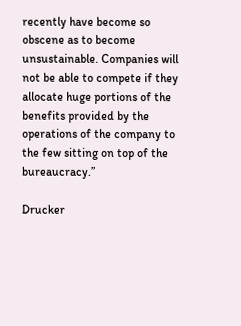recently have become so obscene as to become unsustainable. Companies will not be able to compete if they allocate huge portions of the benefits provided by the operations of the company to the few sitting on top of the bureaucracy.”

Drucker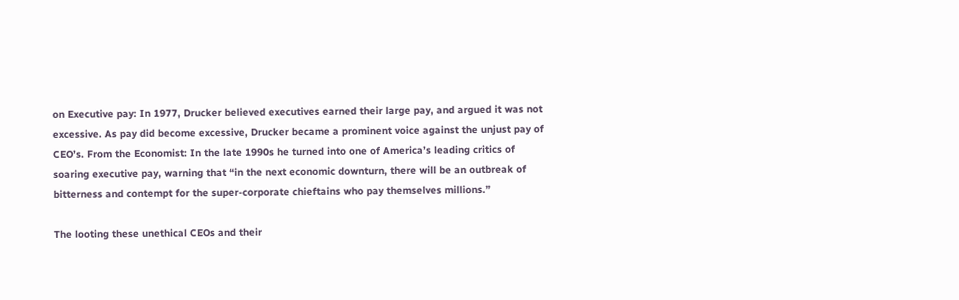on Executive pay: In 1977, Drucker believed executives earned their large pay, and argued it was not excessive. As pay did become excessive, Drucker became a prominent voice against the unjust pay of CEO’s. From the Economist: In the late 1990s he turned into one of America’s leading critics of soaring executive pay, warning that “in the next economic downturn, there will be an outbreak of bitterness and contempt for the super-corporate chieftains who pay themselves millions.”

The looting these unethical CEOs and their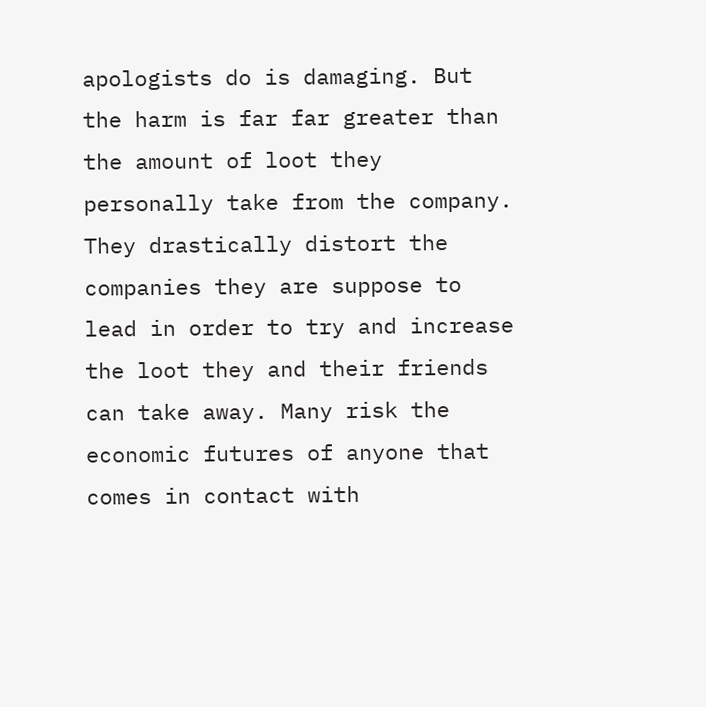apologists do is damaging. But the harm is far far greater than the amount of loot they personally take from the company. They drastically distort the companies they are suppose to lead in order to try and increase the loot they and their friends can take away. Many risk the economic futures of anyone that comes in contact with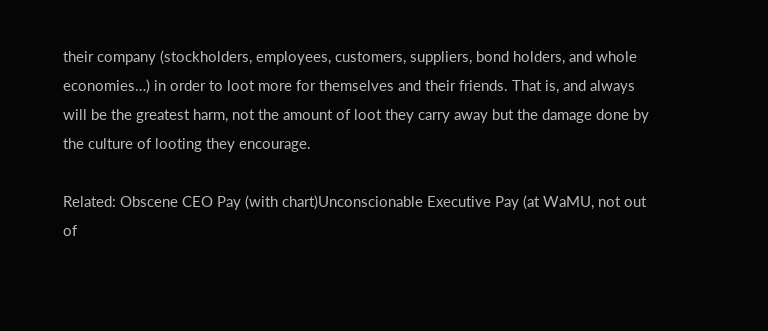their company (stockholders, employees, customers, suppliers, bond holders, and whole economies…) in order to loot more for themselves and their friends. That is, and always will be the greatest harm, not the amount of loot they carry away but the damage done by the culture of looting they encourage.

Related: Obscene CEO Pay (with chart)Unconscionable Executive Pay (at WaMU, not out of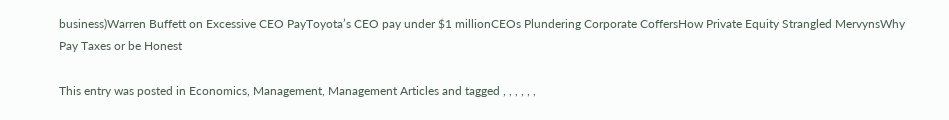business)Warren Buffett on Excessive CEO PayToyota’s CEO pay under $1 millionCEOs Plundering Corporate CoffersHow Private Equity Strangled MervynsWhy Pay Taxes or be Honest

This entry was posted in Economics, Management, Management Articles and tagged , , , , , ,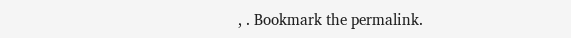, . Bookmark the permalink.